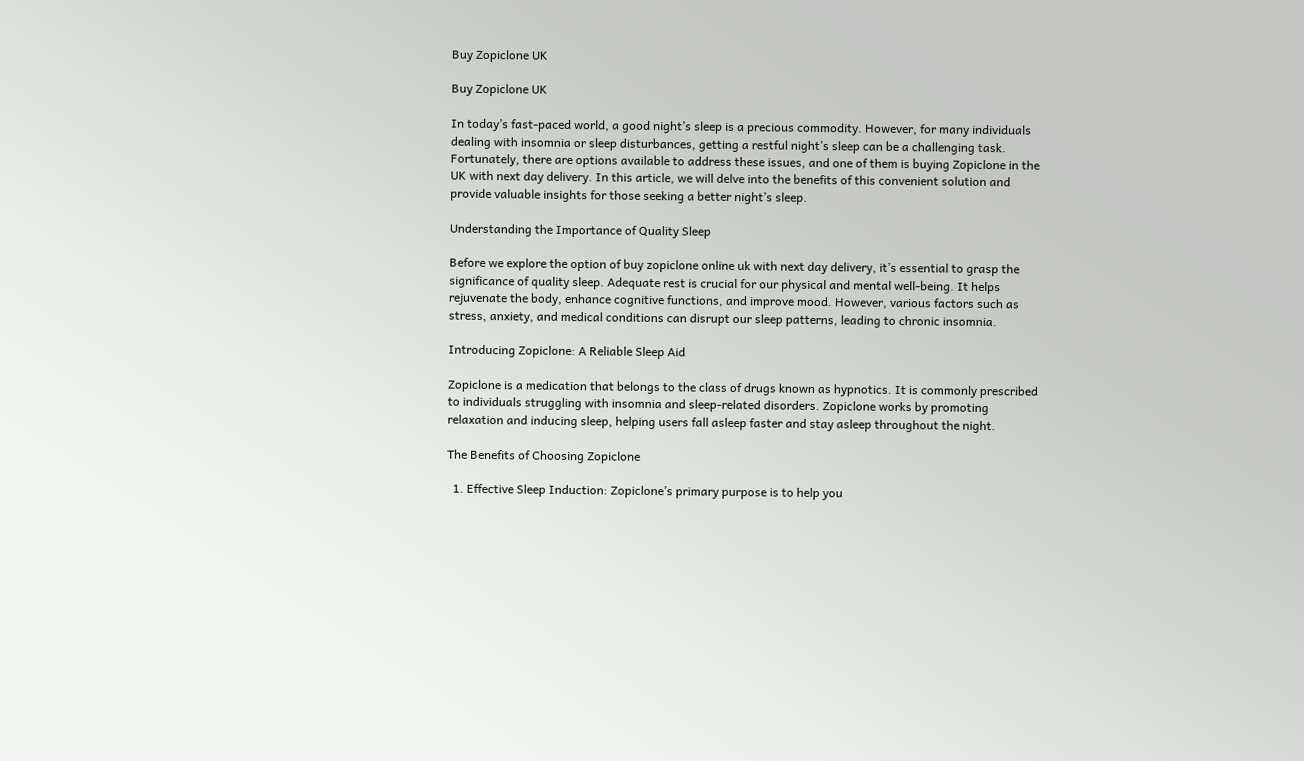Buy Zopiclone UK

Buy Zopiclone UK

In today’s fast-paced world, a good night’s sleep is a precious commodity. However, for many individuals dealing with insomnia or sleep disturbances, getting a restful night’s sleep can be a challenging task. Fortunately, there are options available to address these issues, and one of them is buying Zopiclone in the UK with next day delivery. In this article, we will delve into the benefits of this convenient solution and provide valuable insights for those seeking a better night’s sleep.

Understanding the Importance of Quality Sleep

Before we explore the option of buy zopiclone online uk with next day delivery, it’s essential to grasp the significance of quality sleep. Adequate rest is crucial for our physical and mental well-being. It helps rejuvenate the body, enhance cognitive functions, and improve mood. However, various factors such as stress, anxiety, and medical conditions can disrupt our sleep patterns, leading to chronic insomnia.

Introducing Zopiclone: A Reliable Sleep Aid

Zopiclone is a medication that belongs to the class of drugs known as hypnotics. It is commonly prescribed to individuals struggling with insomnia and sleep-related disorders. Zopiclone works by promoting relaxation and inducing sleep, helping users fall asleep faster and stay asleep throughout the night.

The Benefits of Choosing Zopiclone

  1. Effective Sleep Induction: Zopiclone’s primary purpose is to help you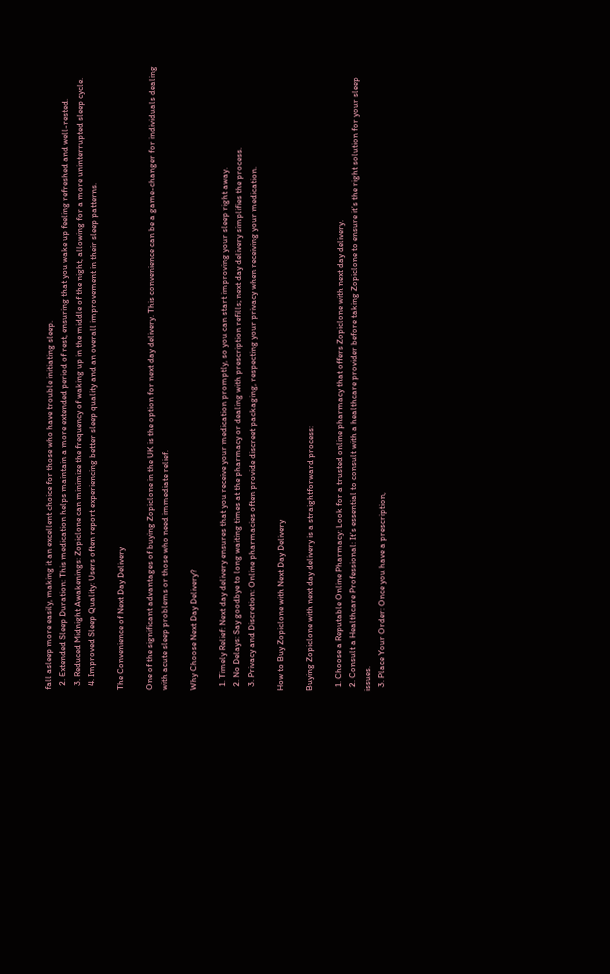fall asleep more easily, making it an excellent choice for those who have trouble initiating sleep.
  2. Extended Sleep Duration: This medication helps maintain a more extended period of rest, ensuring that you wake up feeling refreshed and well-rested.
  3. Reduced Midnight Awakenings: Zopiclone can minimize the frequency of waking up in the middle of the night, allowing for a more uninterrupted sleep cycle.
  4. Improved Sleep Quality: Users often report experiencing better sleep quality and an overall improvement in their sleep patterns.

The Convenience of Next Day Delivery

One of the significant advantages of buying Zopiclone in the UK is the option for next day delivery. This convenience can be a game-changer for individuals dealing with acute sleep problems or those who need immediate relief.

Why Choose Next Day Delivery?

  1. Timely Relief: Next day delivery ensures that you receive your medication promptly, so you can start improving your sleep right away.
  2. No Delays: Say goodbye to long waiting times at the pharmacy or dealing with prescription refills; next day delivery simplifies the process.
  3. Privacy and Discretion: Online pharmacies often provide discreet packaging, respecting your privacy when receiving your medication.

How to Buy Zopiclone with Next Day Delivery

Buying Zopiclone with next day delivery is a straightforward process:

  1. Choose a Reputable Online Pharmacy: Look for a trusted online pharmacy that offers Zopiclone with next day delivery.
  2. Consult a Healthcare Professional: It’s essential to consult with a healthcare provider before taking Zopiclone to ensure it’s the right solution for your sleep issues.
  3. Place Your Order: Once you have a prescription,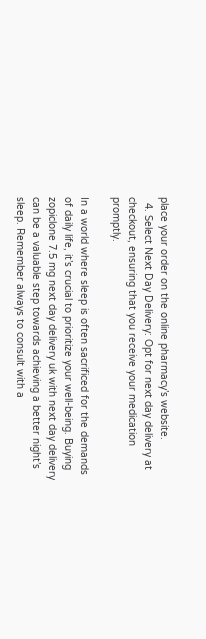place your order on the online pharmacy’s website.
  4. Select Next Day Delivery: Opt for next day delivery at checkout, ensuring that you receive your medication promptly.

In a world where sleep is often sacrificed for the demands of daily life, it’s crucial to prioritize your well-being. Buying zopiclone 7.5 mg next day delivery uk with next day delivery can be a valuable step towards achieving a better night’s sleep. Remember always to consult with a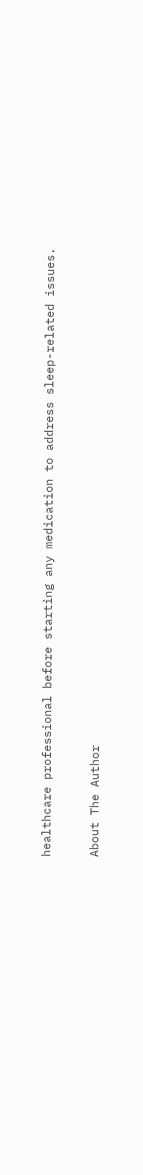healthcare professional before starting any medication to address sleep-related issues.

About The Author